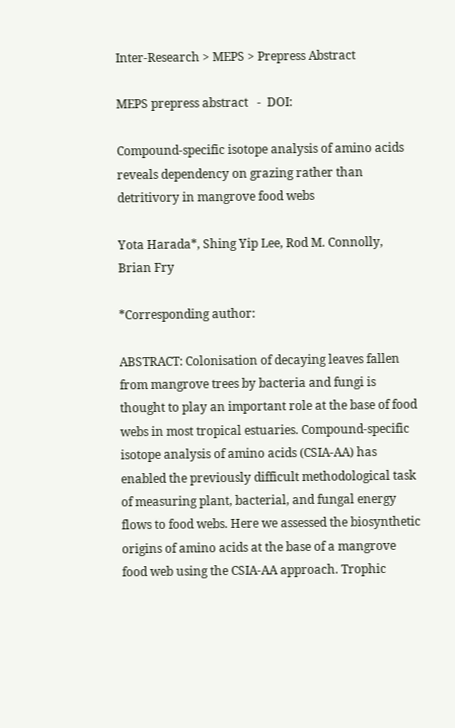Inter-Research > MEPS > Prepress Abstract

MEPS prepress abstract   -  DOI:

Compound-specific isotope analysis of amino acids reveals dependency on grazing rather than detritivory in mangrove food webs

Yota Harada*, Shing Yip Lee, Rod M. Connolly, Brian Fry

*Corresponding author:

ABSTRACT: Colonisation of decaying leaves fallen from mangrove trees by bacteria and fungi is thought to play an important role at the base of food webs in most tropical estuaries. Compound-specific isotope analysis of amino acids (CSIA-AA) has enabled the previously difficult methodological task of measuring plant, bacterial, and fungal energy flows to food webs. Here we assessed the biosynthetic origins of amino acids at the base of a mangrove food web using the CSIA-AA approach. Trophic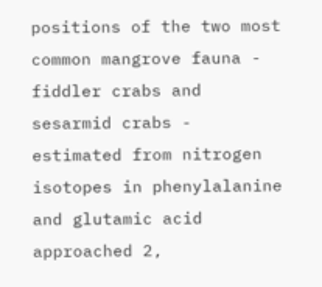positions of the two most common mangrove fauna - fiddler crabs and sesarmid crabs - estimated from nitrogen isotopes in phenylalanine and glutamic acid approached 2,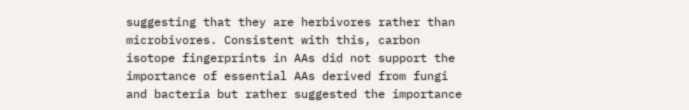suggesting that they are herbivores rather than microbivores. Consistent with this, carbon isotope fingerprints in AAs did not support the importance of essential AAs derived from fungi and bacteria but rather suggested the importance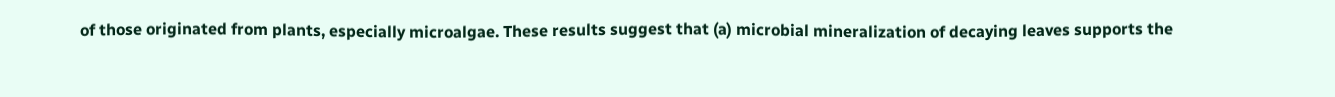of those originated from plants, especially microalgae. These results suggest that (a) microbial mineralization of decaying leaves supports the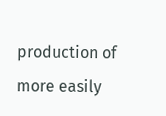production of more easily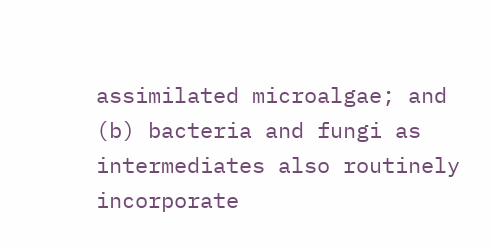assimilated microalgae; and (b) bacteria and fungi as intermediates also routinely incorporate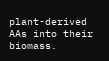plant-derived AAs into their biomass.